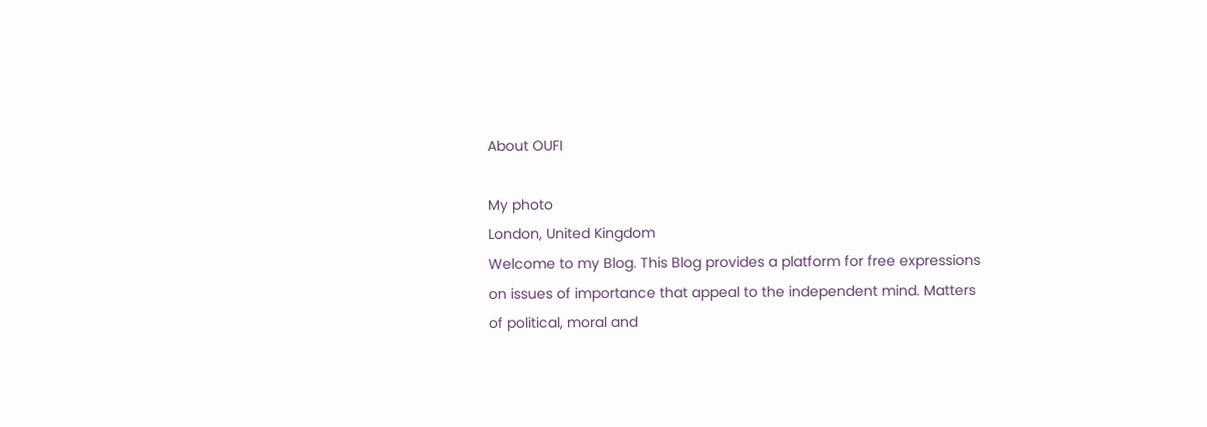About OUFI

My photo
London, United Kingdom
Welcome to my Blog. This Blog provides a platform for free expressions on issues of importance that appeal to the independent mind. Matters of political, moral and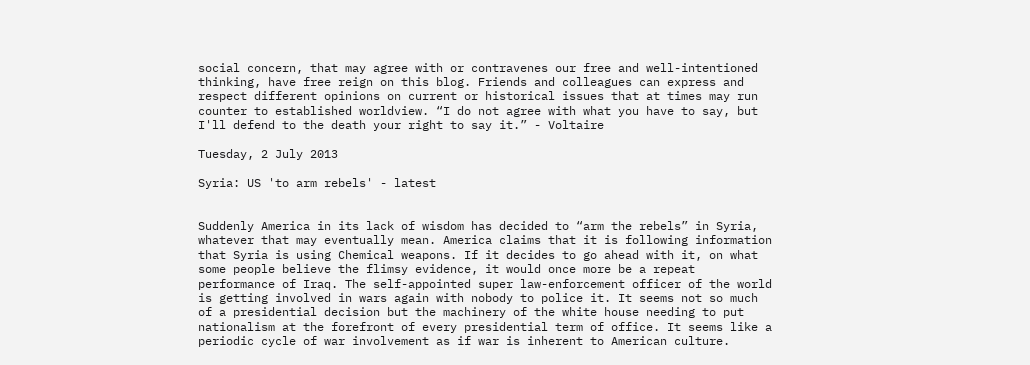social concern, that may agree with or contravenes our free and well-intentioned thinking, have free reign on this blog. Friends and colleagues can express and respect different opinions on current or historical issues that at times may run counter to established worldview. “I do not agree with what you have to say, but I'll defend to the death your right to say it.” - Voltaire

Tuesday, 2 July 2013

Syria: US 'to arm rebels' - latest


Suddenly America in its lack of wisdom has decided to “arm the rebels” in Syria, whatever that may eventually mean. America claims that it is following information that Syria is using Chemical weapons. If it decides to go ahead with it, on what some people believe the flimsy evidence, it would once more be a repeat performance of Iraq. The self-appointed super law-enforcement officer of the world is getting involved in wars again with nobody to police it. It seems not so much of a presidential decision but the machinery of the white house needing to put nationalism at the forefront of every presidential term of office. It seems like a periodic cycle of war involvement as if war is inherent to American culture.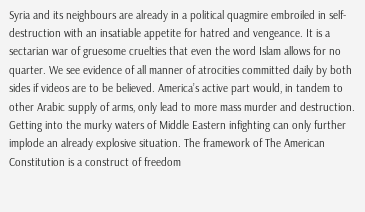Syria and its neighbours are already in a political quagmire embroiled in self-destruction with an insatiable appetite for hatred and vengeance. It is a sectarian war of gruesome cruelties that even the word Islam allows for no quarter. We see evidence of all manner of atrocities committed daily by both sides if videos are to be believed. America’s active part would, in tandem to other Arabic supply of arms, only lead to more mass murder and destruction. Getting into the murky waters of Middle Eastern infighting can only further implode an already explosive situation. The framework of The American Constitution is a construct of freedom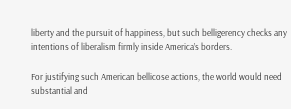liberty and the pursuit of happiness, but such belligerency checks any intentions of liberalism firmly inside America’s borders.

For justifying such American bellicose actions, the world would need substantial and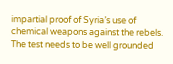impartial proof of Syria’s use of chemical weapons against the rebels. The test needs to be well grounded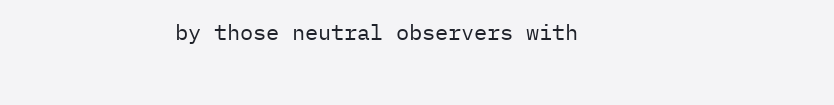by those neutral observers with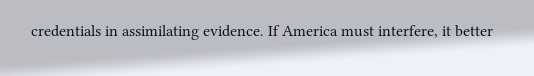credentials in assimilating evidence. If America must interfere, it better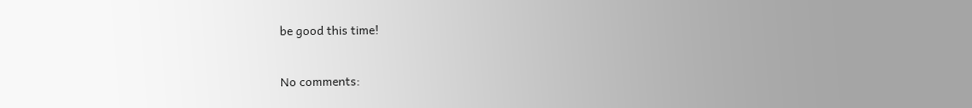be good this time!

No comments: